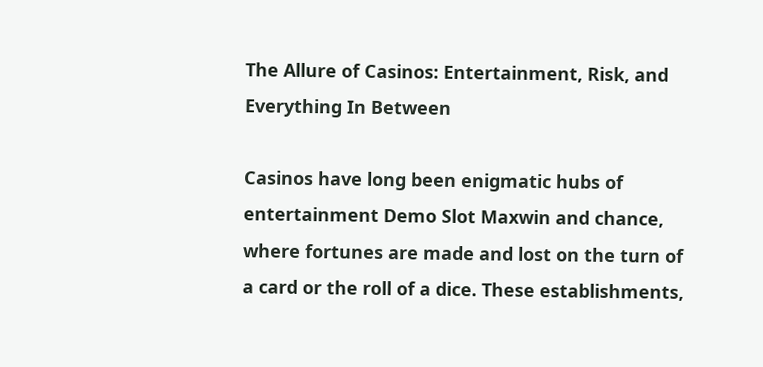The Allure of Casinos: Entertainment, Risk, and Everything In Between

Casinos have long been enigmatic hubs of entertainment Demo Slot Maxwin and chance, where fortunes are made and lost on the turn of a card or the roll of a dice. These establishments,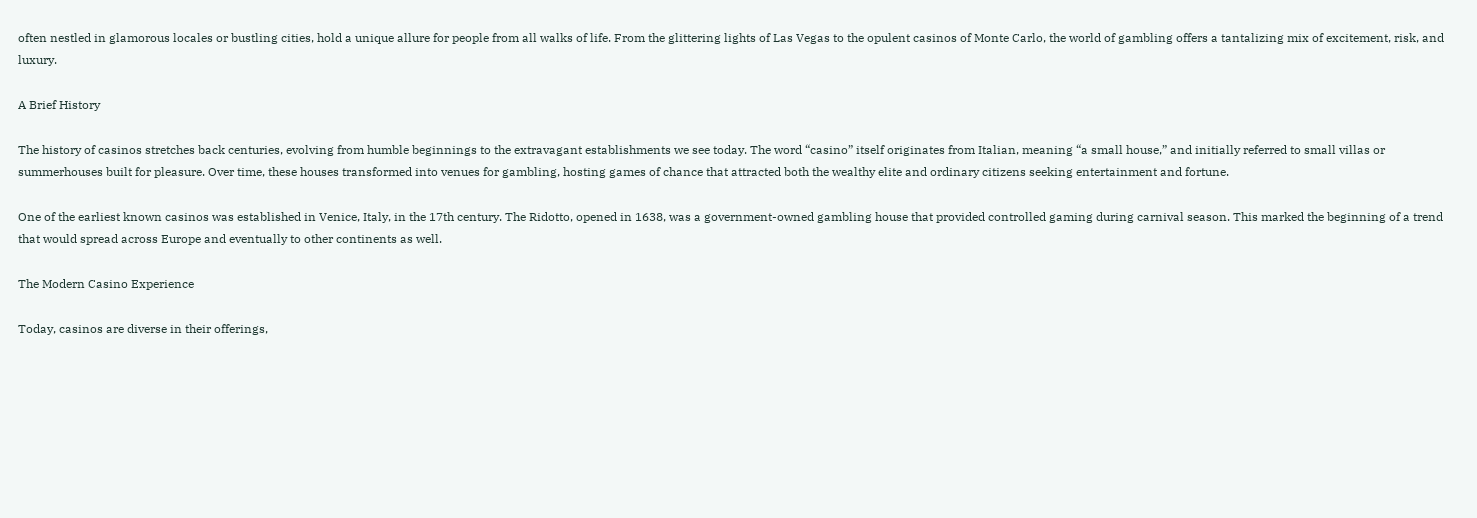often nestled in glamorous locales or bustling cities, hold a unique allure for people from all walks of life. From the glittering lights of Las Vegas to the opulent casinos of Monte Carlo, the world of gambling offers a tantalizing mix of excitement, risk, and luxury.

A Brief History

The history of casinos stretches back centuries, evolving from humble beginnings to the extravagant establishments we see today. The word “casino” itself originates from Italian, meaning “a small house,” and initially referred to small villas or summerhouses built for pleasure. Over time, these houses transformed into venues for gambling, hosting games of chance that attracted both the wealthy elite and ordinary citizens seeking entertainment and fortune.

One of the earliest known casinos was established in Venice, Italy, in the 17th century. The Ridotto, opened in 1638, was a government-owned gambling house that provided controlled gaming during carnival season. This marked the beginning of a trend that would spread across Europe and eventually to other continents as well.

The Modern Casino Experience

Today, casinos are diverse in their offerings,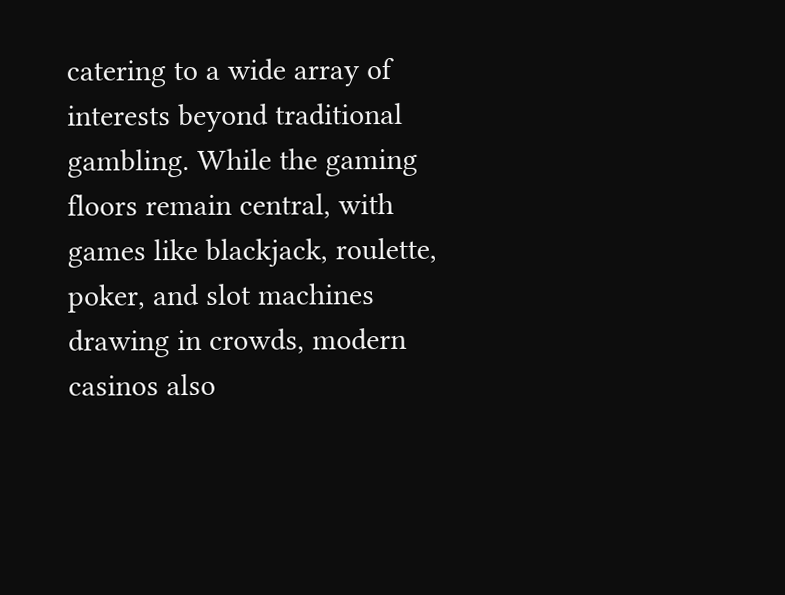catering to a wide array of interests beyond traditional gambling. While the gaming floors remain central, with games like blackjack, roulette, poker, and slot machines drawing in crowds, modern casinos also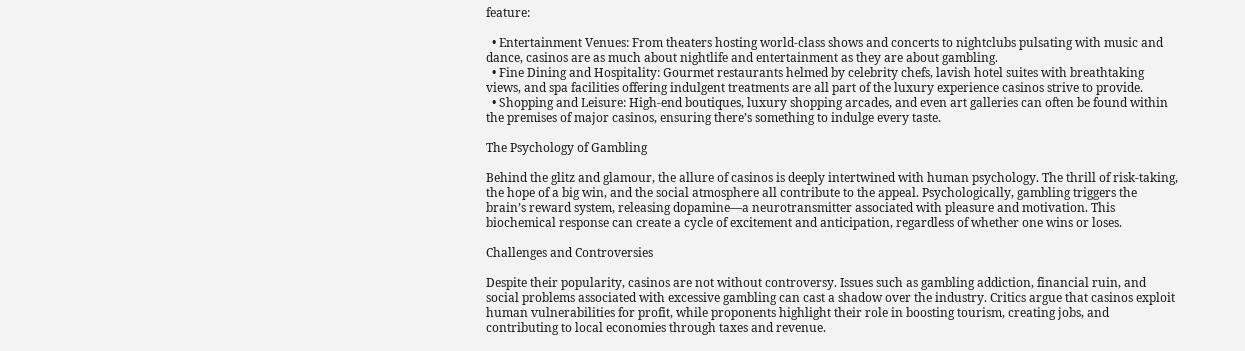feature:

  • Entertainment Venues: From theaters hosting world-class shows and concerts to nightclubs pulsating with music and dance, casinos are as much about nightlife and entertainment as they are about gambling.
  • Fine Dining and Hospitality: Gourmet restaurants helmed by celebrity chefs, lavish hotel suites with breathtaking views, and spa facilities offering indulgent treatments are all part of the luxury experience casinos strive to provide.
  • Shopping and Leisure: High-end boutiques, luxury shopping arcades, and even art galleries can often be found within the premises of major casinos, ensuring there’s something to indulge every taste.

The Psychology of Gambling

Behind the glitz and glamour, the allure of casinos is deeply intertwined with human psychology. The thrill of risk-taking, the hope of a big win, and the social atmosphere all contribute to the appeal. Psychologically, gambling triggers the brain’s reward system, releasing dopamine—a neurotransmitter associated with pleasure and motivation. This biochemical response can create a cycle of excitement and anticipation, regardless of whether one wins or loses.

Challenges and Controversies

Despite their popularity, casinos are not without controversy. Issues such as gambling addiction, financial ruin, and social problems associated with excessive gambling can cast a shadow over the industry. Critics argue that casinos exploit human vulnerabilities for profit, while proponents highlight their role in boosting tourism, creating jobs, and contributing to local economies through taxes and revenue.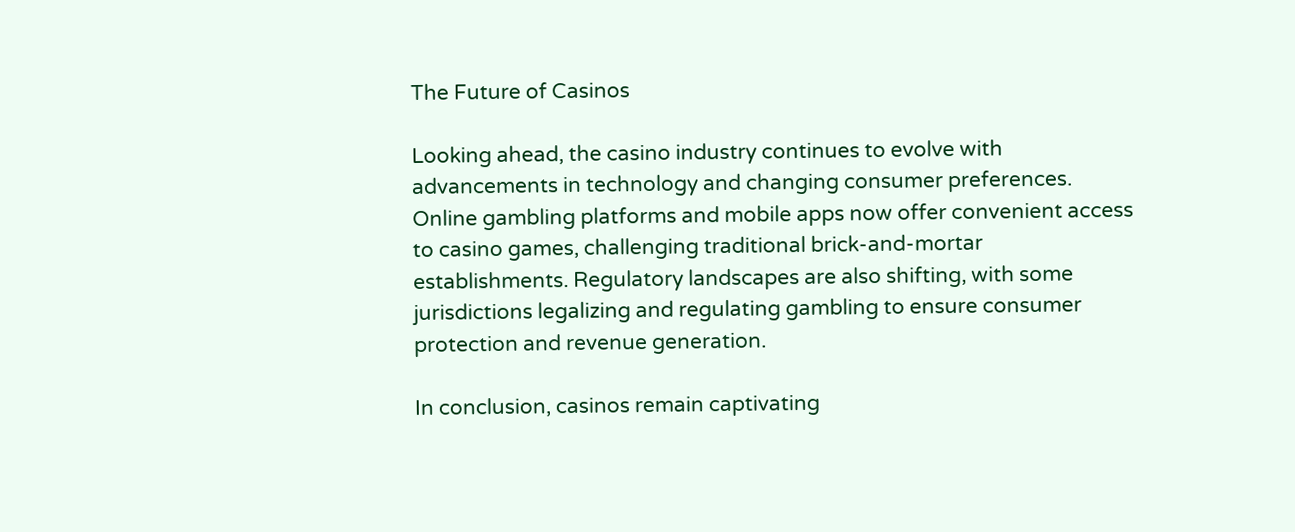The Future of Casinos

Looking ahead, the casino industry continues to evolve with advancements in technology and changing consumer preferences. Online gambling platforms and mobile apps now offer convenient access to casino games, challenging traditional brick-and-mortar establishments. Regulatory landscapes are also shifting, with some jurisdictions legalizing and regulating gambling to ensure consumer protection and revenue generation.

In conclusion, casinos remain captivating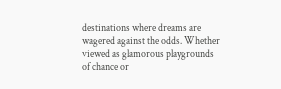destinations where dreams are wagered against the odds. Whether viewed as glamorous playgrounds of chance or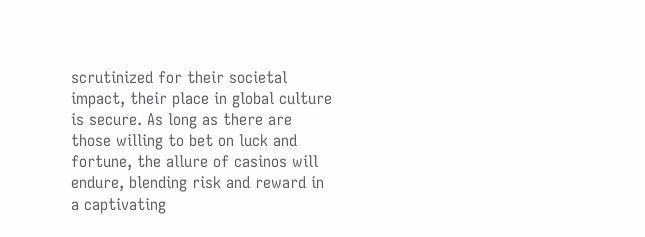scrutinized for their societal impact, their place in global culture is secure. As long as there are those willing to bet on luck and fortune, the allure of casinos will endure, blending risk and reward in a captivating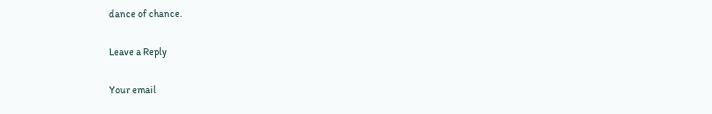dance of chance.

Leave a Reply

Your email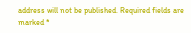address will not be published. Required fields are marked *